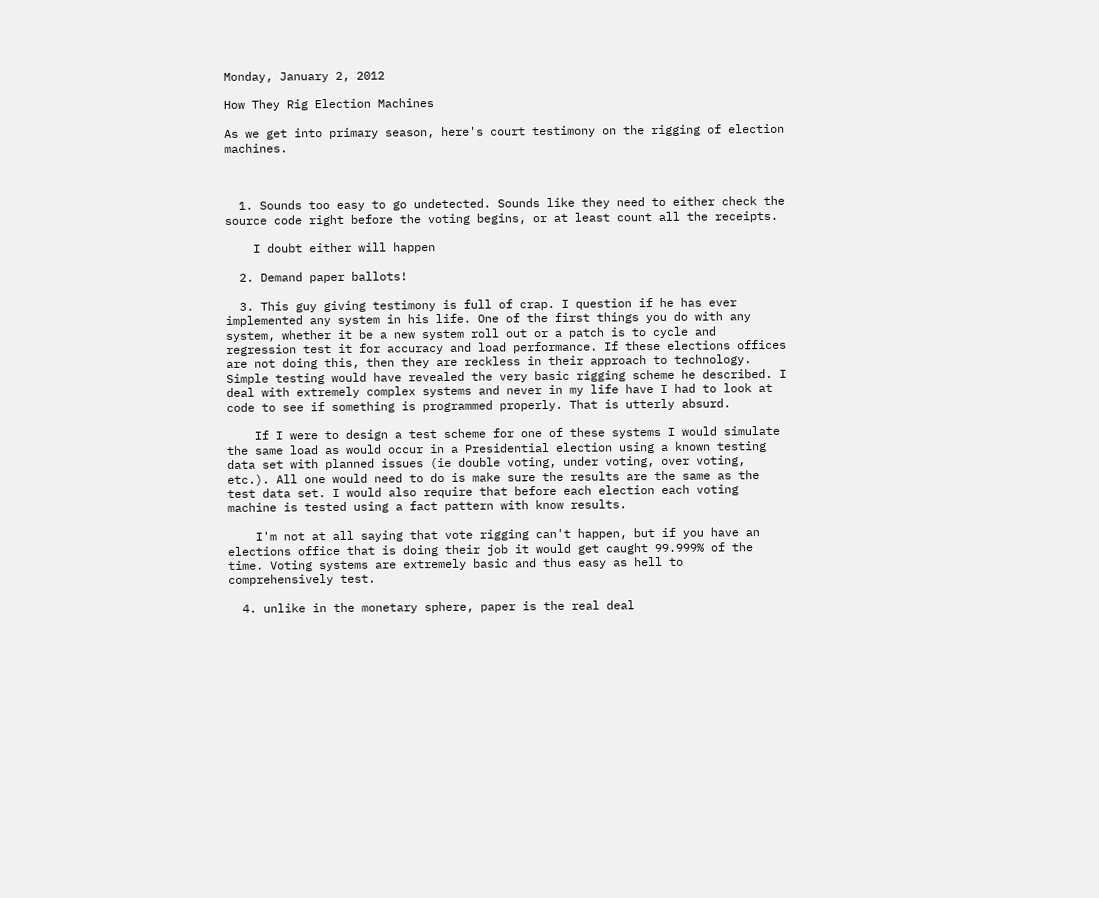Monday, January 2, 2012

How They Rig Election Machines

As we get into primary season, here's court testimony on the rigging of election machines.



  1. Sounds too easy to go undetected. Sounds like they need to either check the source code right before the voting begins, or at least count all the receipts.

    I doubt either will happen

  2. Demand paper ballots!

  3. This guy giving testimony is full of crap. I question if he has ever implemented any system in his life. One of the first things you do with any system, whether it be a new system roll out or a patch is to cycle and regression test it for accuracy and load performance. If these elections offices are not doing this, then they are reckless in their approach to technology. Simple testing would have revealed the very basic rigging scheme he described. I deal with extremely complex systems and never in my life have I had to look at code to see if something is programmed properly. That is utterly absurd.

    If I were to design a test scheme for one of these systems I would simulate the same load as would occur in a Presidential election using a known testing data set with planned issues (ie double voting, under voting, over voting, etc.). All one would need to do is make sure the results are the same as the test data set. I would also require that before each election each voting machine is tested using a fact pattern with know results.

    I'm not at all saying that vote rigging can't happen, but if you have an elections office that is doing their job it would get caught 99.999% of the time. Voting systems are extremely basic and thus easy as hell to comprehensively test.

  4. unlike in the monetary sphere, paper is the real deal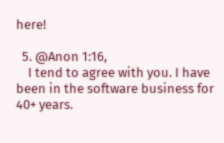here!

  5. @Anon 1:16,
    I tend to agree with you. I have been in the software business for 40+ years.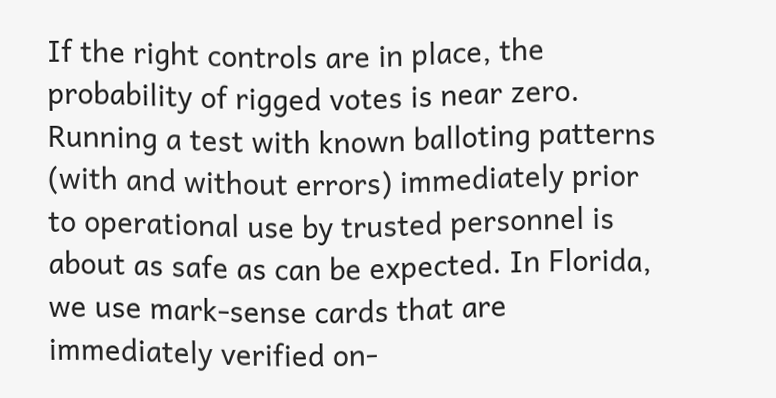If the right controls are in place, the probability of rigged votes is near zero. Running a test with known balloting patterns (with and without errors) immediately prior to operational use by trusted personnel is about as safe as can be expected. In Florida, we use mark-sense cards that are immediately verified on-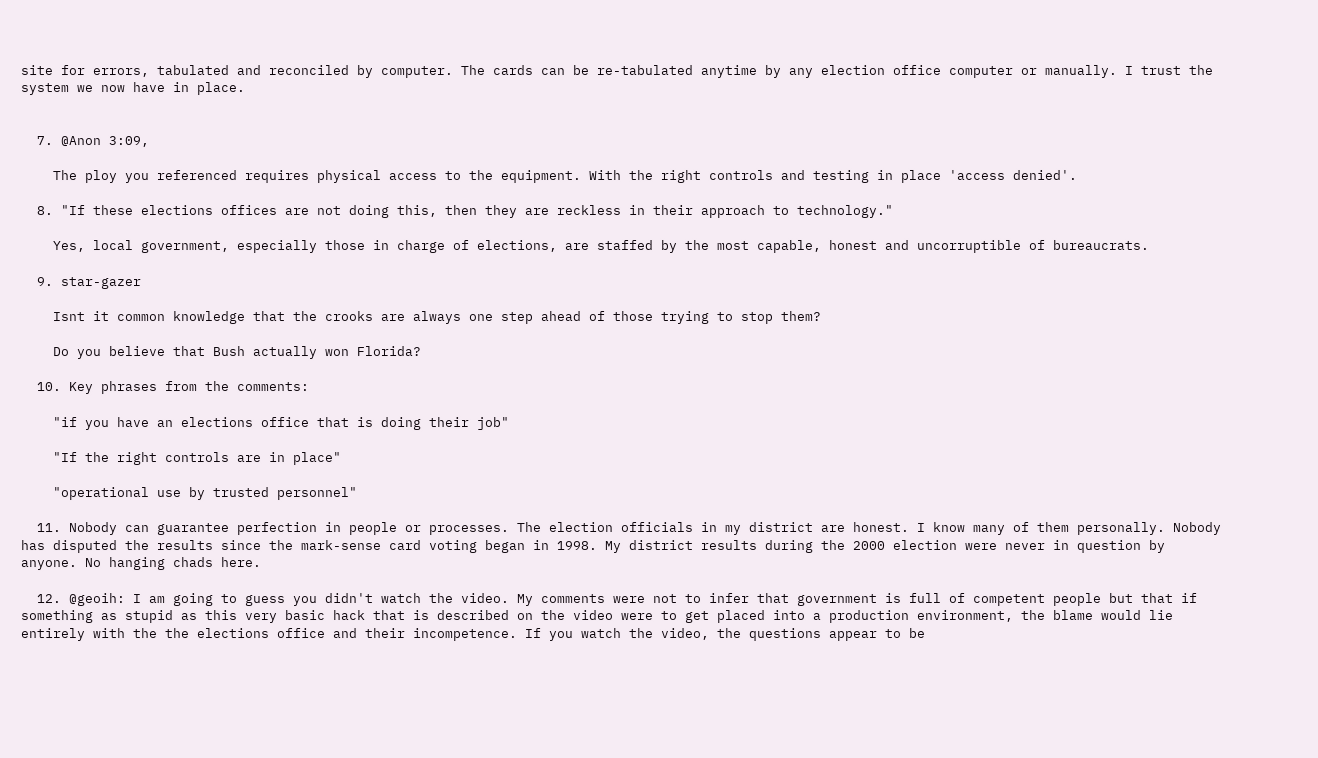site for errors, tabulated and reconciled by computer. The cards can be re-tabulated anytime by any election office computer or manually. I trust the system we now have in place.


  7. @Anon 3:09,

    The ploy you referenced requires physical access to the equipment. With the right controls and testing in place 'access denied'.

  8. "If these elections offices are not doing this, then they are reckless in their approach to technology."

    Yes, local government, especially those in charge of elections, are staffed by the most capable, honest and uncorruptible of bureaucrats.

  9. star-gazer

    Isnt it common knowledge that the crooks are always one step ahead of those trying to stop them?

    Do you believe that Bush actually won Florida?

  10. Key phrases from the comments:

    "if you have an elections office that is doing their job"

    "If the right controls are in place"

    "operational use by trusted personnel"

  11. Nobody can guarantee perfection in people or processes. The election officials in my district are honest. I know many of them personally. Nobody has disputed the results since the mark-sense card voting began in 1998. My district results during the 2000 election were never in question by anyone. No hanging chads here.

  12. @geoih: I am going to guess you didn't watch the video. My comments were not to infer that government is full of competent people but that if something as stupid as this very basic hack that is described on the video were to get placed into a production environment, the blame would lie entirely with the the elections office and their incompetence. If you watch the video, the questions appear to be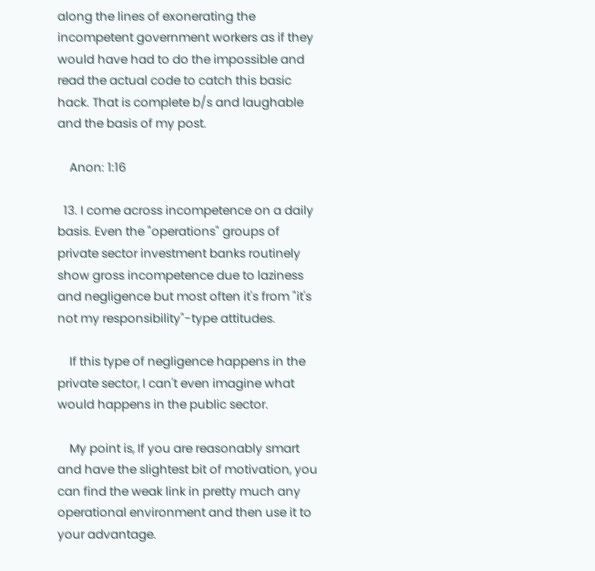along the lines of exonerating the incompetent government workers as if they would have had to do the impossible and read the actual code to catch this basic hack. That is complete b/s and laughable and the basis of my post.

    Anon: 1:16

  13. I come across incompetence on a daily basis. Even the "operations" groups of private sector investment banks routinely show gross incompetence due to laziness and negligence but most often it's from "it's not my responsibility"-type attitudes.

    If this type of negligence happens in the private sector, I can't even imagine what would happens in the public sector.

    My point is, If you are reasonably smart and have the slightest bit of motivation, you can find the weak link in pretty much any operational environment and then use it to your advantage.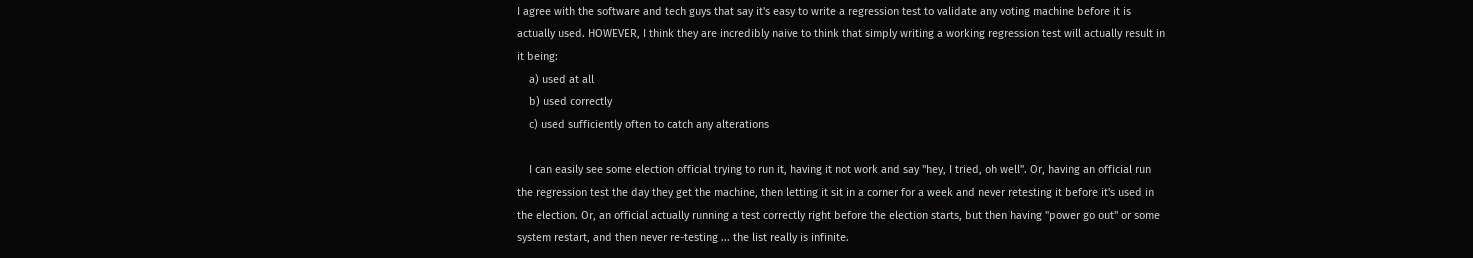I agree with the software and tech guys that say it's easy to write a regression test to validate any voting machine before it is actually used. HOWEVER, I think they are incredibly naive to think that simply writing a working regression test will actually result in it being:
    a) used at all
    b) used correctly
    c) used sufficiently often to catch any alterations

    I can easily see some election official trying to run it, having it not work and say "hey, I tried, oh well". Or, having an official run the regression test the day they get the machine, then letting it sit in a corner for a week and never retesting it before it's used in the election. Or, an official actually running a test correctly right before the election starts, but then having "power go out" or some system restart, and then never re-testing ... the list really is infinite.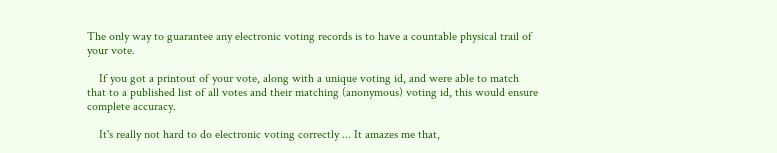The only way to guarantee any electronic voting records is to have a countable physical trail of your vote.

    If you got a printout of your vote, along with a unique voting id, and were able to match that to a published list of all votes and their matching (anonymous) voting id, this would ensure complete accuracy.

    It's really not hard to do electronic voting correctly ... It amazes me that,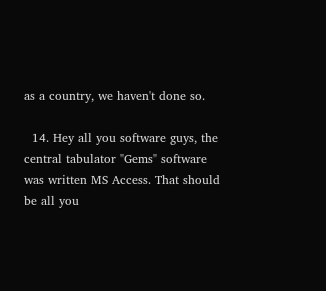as a country, we haven't done so.

  14. Hey all you software guys, the central tabulator "Gems" software was written MS Access. That should be all you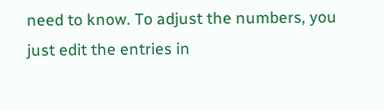need to know. To adjust the numbers, you just edit the entries in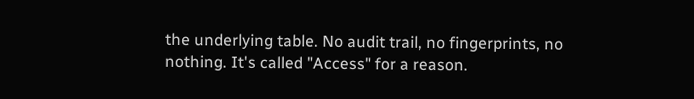the underlying table. No audit trail, no fingerprints, no nothing. It's called "Access" for a reason.